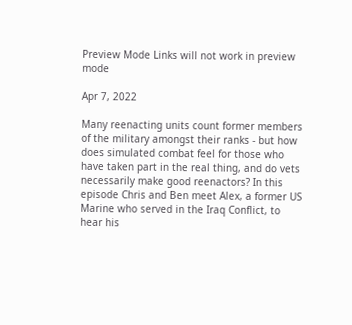Preview Mode Links will not work in preview mode

Apr 7, 2022

Many reenacting units count former members of the military amongst their ranks - but how does simulated combat feel for those who have taken part in the real thing, and do vets necessarily make good reenactors? In this episode Chris and Ben meet Alex, a former US Marine who served in the Iraq Conflict, to hear his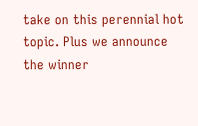take on this perennial hot topic. Plus we announce the winner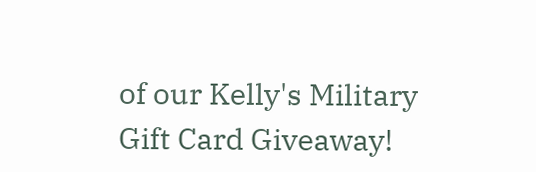of our Kelly's Military Gift Card Giveaway!